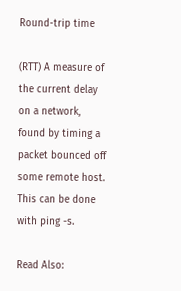Round-trip time

(RTT) A measure of the current delay on a network, found by timing a packet bounced off some remote host. This can be done with ping -s.

Read Also: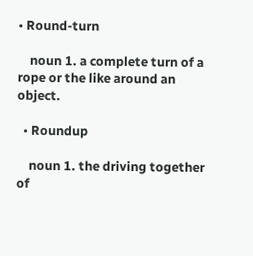• Round-turn

    noun 1. a complete turn of a rope or the like around an object.

  • Roundup

    noun 1. the driving together of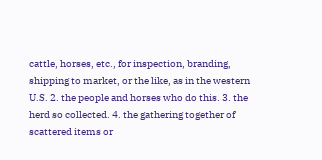cattle, horses, etc., for inspection, branding, shipping to market, or the like, as in the western U.S. 2. the people and horses who do this. 3. the herd so collected. 4. the gathering together of scattered items or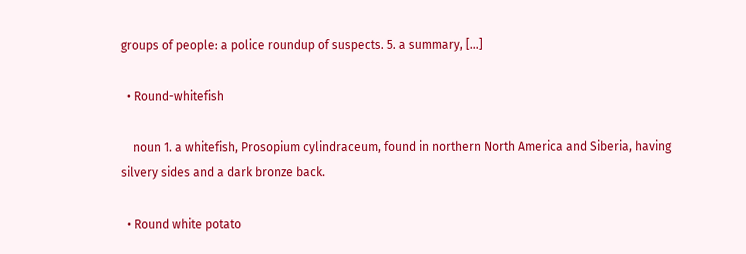groups of people: a police roundup of suspects. 5. a summary, […]

  • Round-whitefish

    noun 1. a whitefish, Prosopium cylindraceum, found in northern North America and Siberia, having silvery sides and a dark bronze back.

  • Round white potato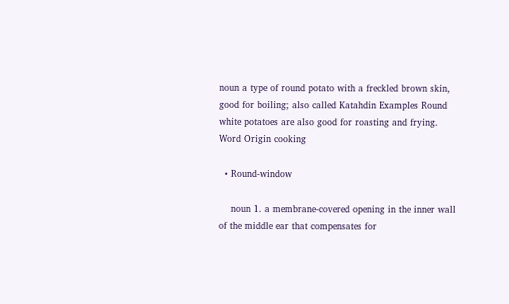noun a type of round potato with a freckled brown skin, good for boiling; also called Katahdin Examples Round white potatoes are also good for roasting and frying. Word Origin cooking

  • Round-window

    noun 1. a membrane-covered opening in the inner wall of the middle ear that compensates for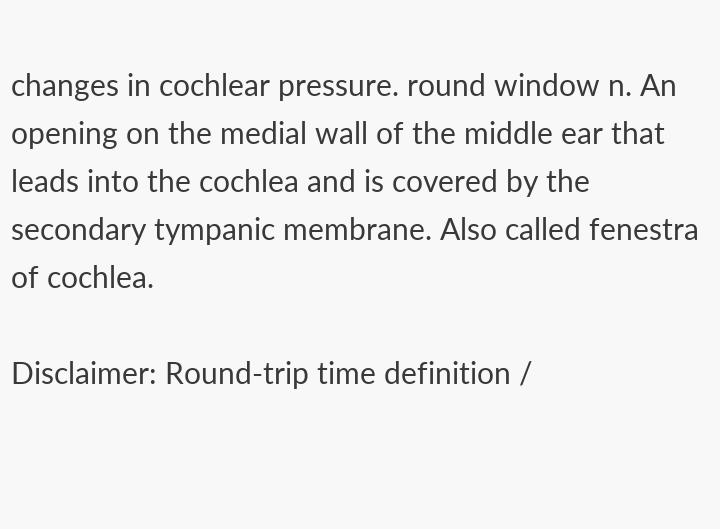changes in cochlear pressure. round window n. An opening on the medial wall of the middle ear that leads into the cochlea and is covered by the secondary tympanic membrane. Also called fenestra of cochlea.

Disclaimer: Round-trip time definition /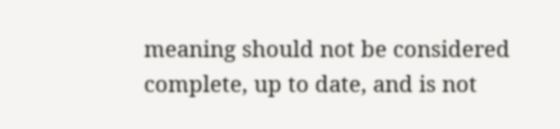meaning should not be considered complete, up to date, and is not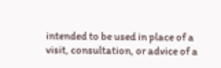intended to be used in place of a visit, consultation, or advice of a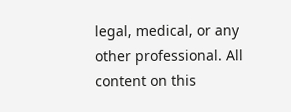legal, medical, or any other professional. All content on this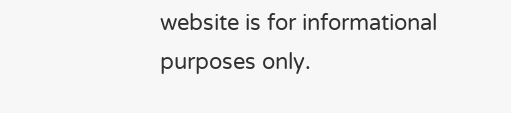website is for informational purposes only.